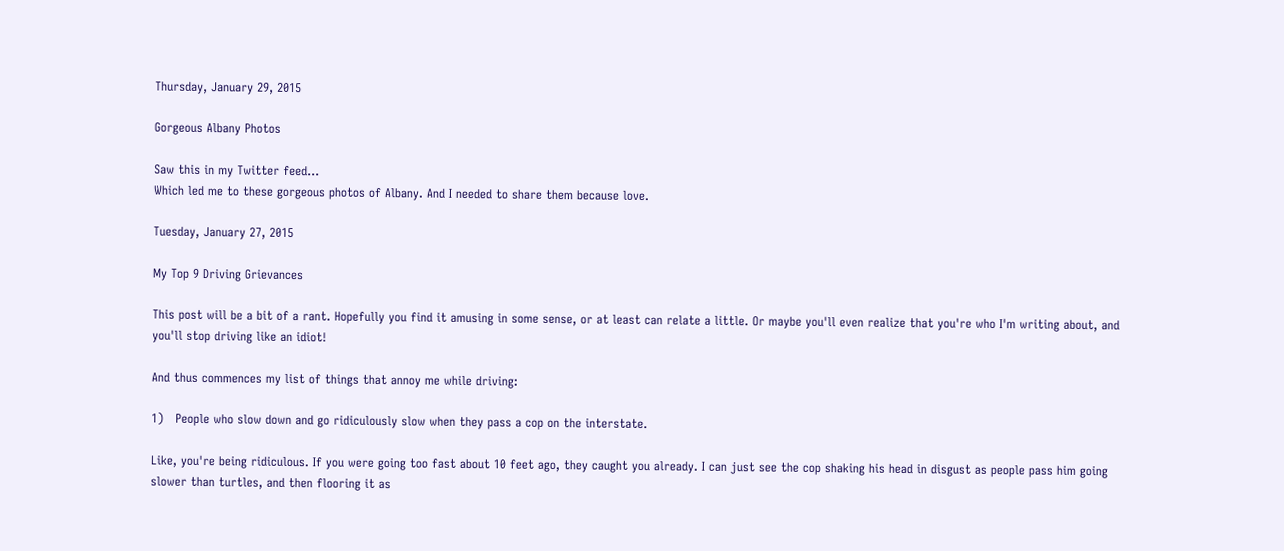Thursday, January 29, 2015

Gorgeous Albany Photos

Saw this in my Twitter feed...
Which led me to these gorgeous photos of Albany. And I needed to share them because love.

Tuesday, January 27, 2015

My Top 9 Driving Grievances

This post will be a bit of a rant. Hopefully you find it amusing in some sense, or at least can relate a little. Or maybe you'll even realize that you're who I'm writing about, and you'll stop driving like an idiot!

And thus commences my list of things that annoy me while driving:

1)   People who slow down and go ridiculously slow when they pass a cop on the interstate.

Like, you're being ridiculous. If you were going too fast about 10 feet ago, they caught you already. I can just see the cop shaking his head in disgust as people pass him going slower than turtles, and then flooring it as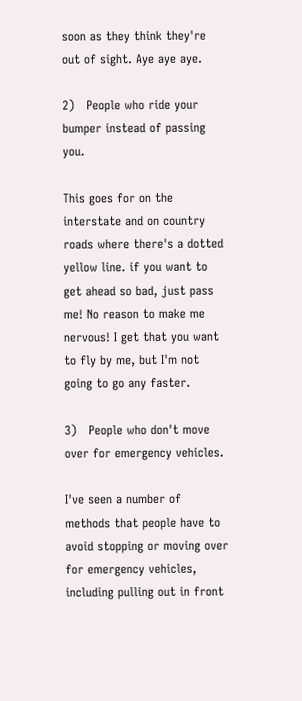soon as they think they're out of sight. Aye aye aye.

2)   People who ride your bumper instead of passing you.

This goes for on the interstate and on country roads where there's a dotted yellow line. if you want to get ahead so bad, just pass me! No reason to make me nervous! I get that you want to fly by me, but I'm not going to go any faster.

3)   People who don't move over for emergency vehicles.

I've seen a number of methods that people have to avoid stopping or moving over for emergency vehicles, including pulling out in front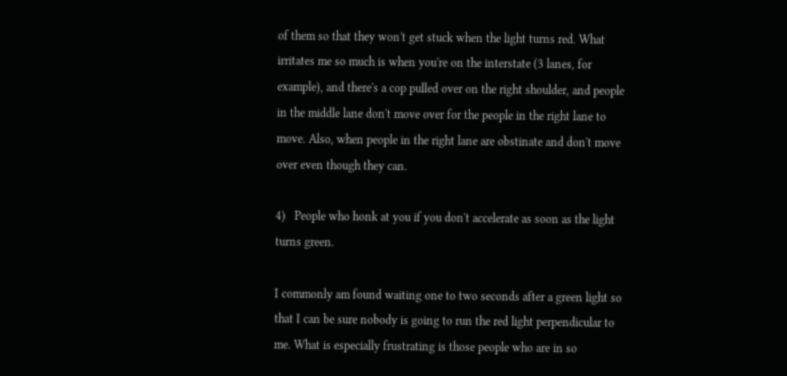of them so that they won't get stuck when the light turns red. What irritates me so much is when you're on the interstate (3 lanes, for example), and there's a cop pulled over on the right shoulder, and people in the middle lane don't move over for the people in the right lane to move. Also, when people in the right lane are obstinate and don't move over even though they can.

4)   People who honk at you if you don't accelerate as soon as the light turns green.

I commonly am found waiting one to two seconds after a green light so that I can be sure nobody is going to run the red light perpendicular to me. What is especially frustrating is those people who are in so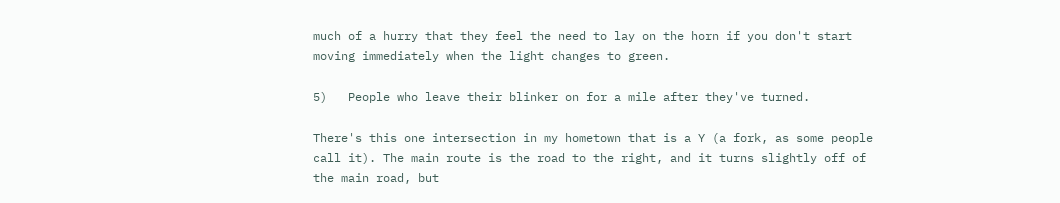much of a hurry that they feel the need to lay on the horn if you don't start moving immediately when the light changes to green.

5)   People who leave their blinker on for a mile after they've turned.

There's this one intersection in my hometown that is a Y (a fork, as some people call it). The main route is the road to the right, and it turns slightly off of the main road, but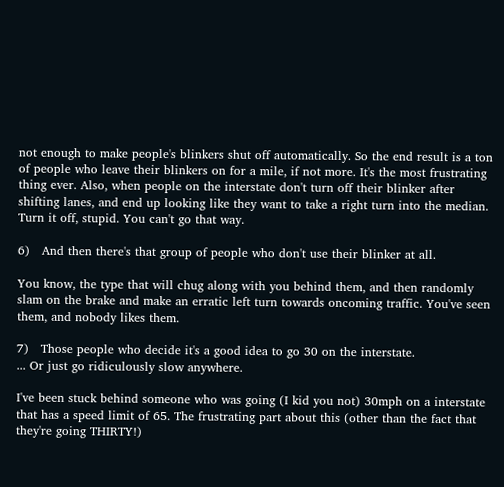not enough to make people's blinkers shut off automatically. So the end result is a ton of people who leave their blinkers on for a mile, if not more. It's the most frustrating thing ever. Also, when people on the interstate don't turn off their blinker after shifting lanes, and end up looking like they want to take a right turn into the median. Turn it off, stupid. You can't go that way.

6)   And then there's that group of people who don't use their blinker at all.

You know, the type that will chug along with you behind them, and then randomly slam on the brake and make an erratic left turn towards oncoming traffic. You've seen them, and nobody likes them.

7)   Those people who decide it's a good idea to go 30 on the interstate.
... Or just go ridiculously slow anywhere.

I've been stuck behind someone who was going (I kid you not) 30mph on a interstate that has a speed limit of 65. The frustrating part about this (other than the fact that they're going THIRTY!)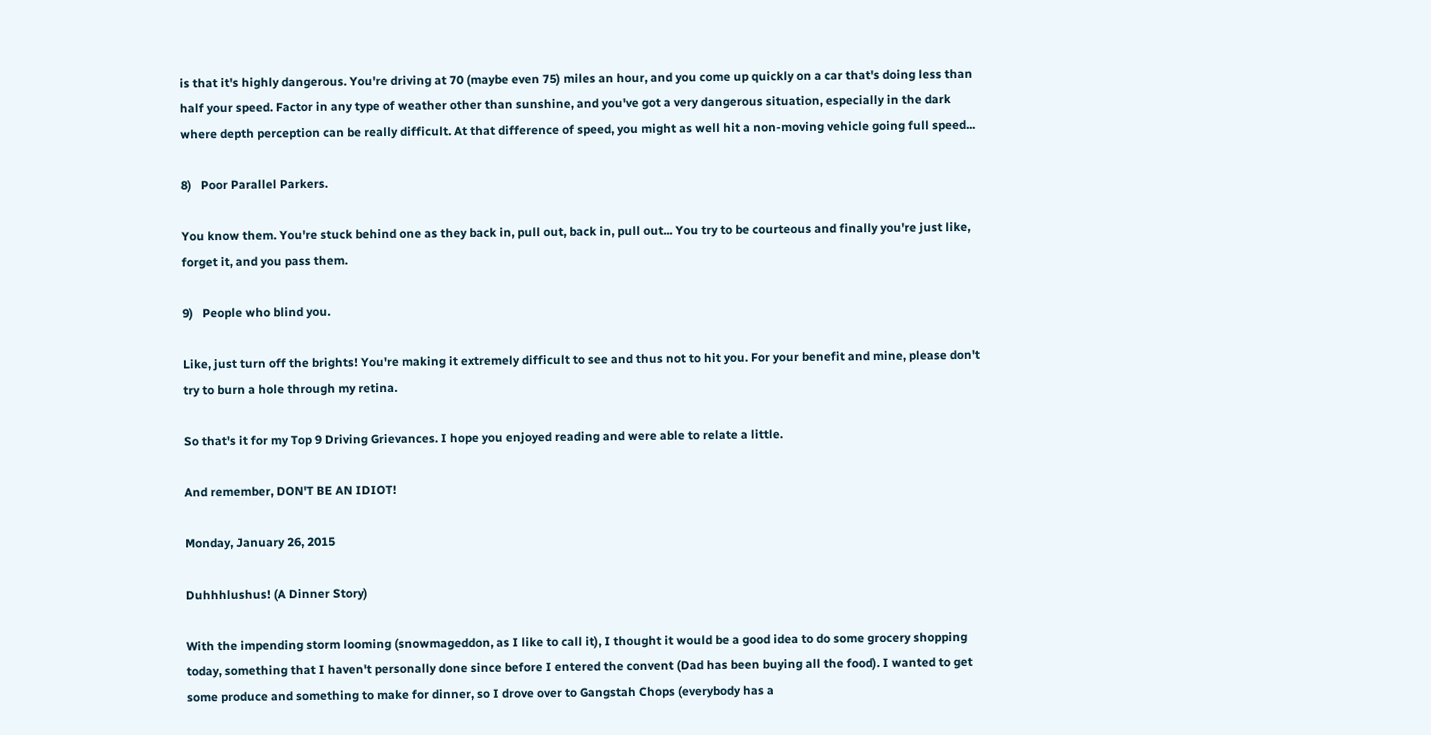is that it's highly dangerous. You're driving at 70 (maybe even 75) miles an hour, and you come up quickly on a car that's doing less than half your speed. Factor in any type of weather other than sunshine, and you've got a very dangerous situation, especially in the dark where depth perception can be really difficult. At that difference of speed, you might as well hit a non-moving vehicle going full speed...

8)   Poor Parallel Parkers.

You know them. You're stuck behind one as they back in, pull out, back in, pull out... You try to be courteous and finally you're just like, forget it, and you pass them.

9)   People who blind you.

Like, just turn off the brights! You're making it extremely difficult to see and thus not to hit you. For your benefit and mine, please don't try to burn a hole through my retina.

So that's it for my Top 9 Driving Grievances. I hope you enjoyed reading and were able to relate a little.

And remember, DON'T BE AN IDIOT!

Monday, January 26, 2015

Duhhhlushus! (A Dinner Story)

With the impending storm looming (snowmageddon, as I like to call it), I thought it would be a good idea to do some grocery shopping today, something that I haven't personally done since before I entered the convent (Dad has been buying all the food). I wanted to get some produce and something to make for dinner, so I drove over to Gangstah Chops (everybody has a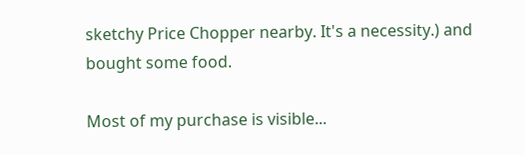sketchy Price Chopper nearby. It's a necessity.) and bought some food.

Most of my purchase is visible...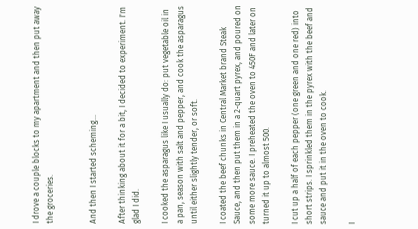I drove a couple blocks to my apartment and then put away the groceries.


And then I started scheming...

After thinking about it for a bit, I decided to experiment. I'm glad I did.

I cooked the asparagus like I usually do: put vegetable oil in a pan, season with salt and pepper, and cook the asparagus until either slightly tender, or soft.

I coated the beef chunks in Central Market brand Steak Sauce, and then put them in a 2-quart pyrex, and poured on some more sauce. I preheated the oven to 450F and later on turned it up to almost 500.

I cut up a half of each pepper (one green and one red) into short strips. I sprinkled them in the pyrex with the beef and sauce and put it in the oven to cook.

I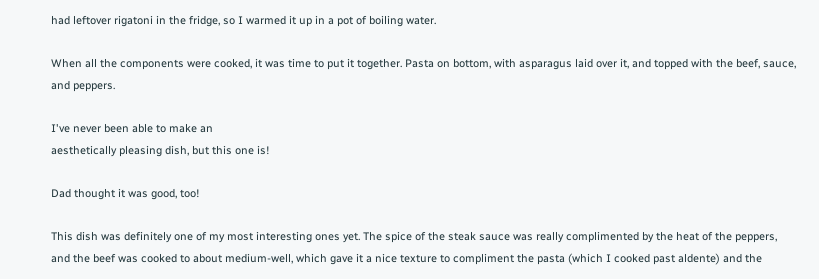had leftover rigatoni in the fridge, so I warmed it up in a pot of boiling water.

When all the components were cooked, it was time to put it together. Pasta on bottom, with asparagus laid over it, and topped with the beef, sauce, and peppers.

I've never been able to make an
aesthetically pleasing dish, but this one is!

Dad thought it was good, too!

This dish was definitely one of my most interesting ones yet. The spice of the steak sauce was really complimented by the heat of the peppers, and the beef was cooked to about medium-well, which gave it a nice texture to compliment the pasta (which I cooked past aldente) and the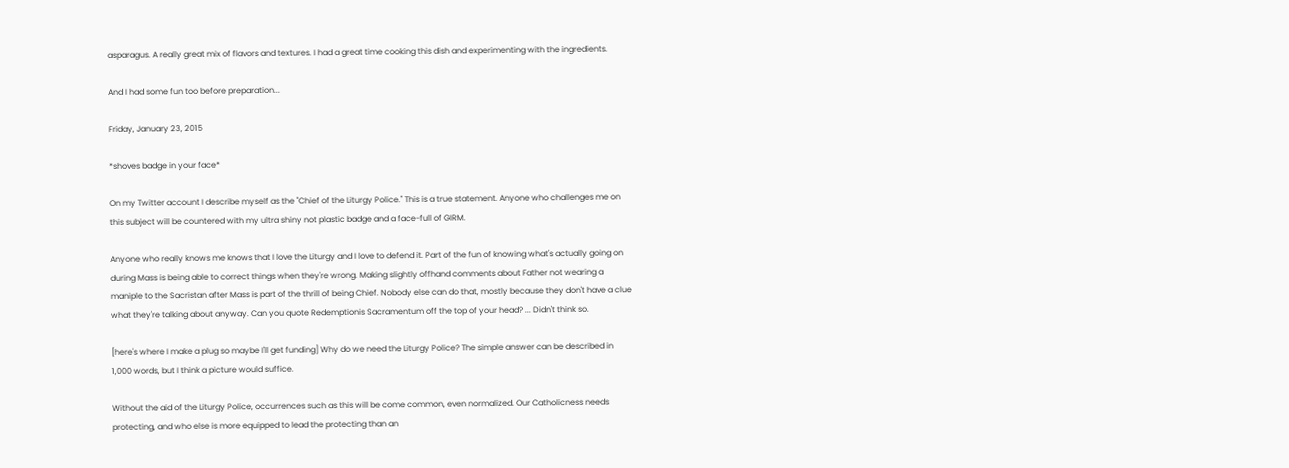asparagus. A really great mix of flavors and textures. I had a great time cooking this dish and experimenting with the ingredients.

And I had some fun too before preparation...

Friday, January 23, 2015

*shoves badge in your face*

On my Twitter account I describe myself as the "Chief of the Liturgy Police." This is a true statement. Anyone who challenges me on this subject will be countered with my ultra shiny not plastic badge and a face-full of GIRM.

Anyone who really knows me knows that I love the Liturgy and I love to defend it. Part of the fun of knowing what's actually going on during Mass is being able to correct things when they're wrong. Making slightly offhand comments about Father not wearing a maniple to the Sacristan after Mass is part of the thrill of being Chief. Nobody else can do that, mostly because they don't have a clue what they're talking about anyway. Can you quote Redemptionis Sacramentum off the top of your head? ... Didn't think so.

[here's where I make a plug so maybe I'll get funding] Why do we need the Liturgy Police? The simple answer can be described in 1,000 words, but I think a picture would suffice.

Without the aid of the Liturgy Police, occurrences such as this will be come common, even normalized. Our Catholicness needs protecting, and who else is more equipped to lead the protecting than an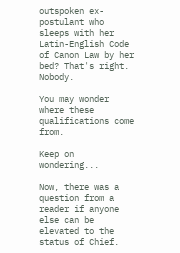outspoken ex-postulant who sleeps with her Latin-English Code of Canon Law by her bed? That's right. Nobody.

You may wonder where these qualifications come from.

Keep on wondering...

Now, there was a question from a reader if anyone else can be elevated to the status of Chief.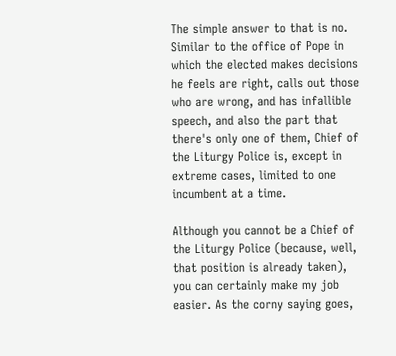The simple answer to that is no. Similar to the office of Pope in which the elected makes decisions he feels are right, calls out those who are wrong, and has infallible speech, and also the part that there's only one of them, Chief of the Liturgy Police is, except in extreme cases, limited to one incumbent at a time.

Although you cannot be a Chief of the Liturgy Police (because, well, that position is already taken), you can certainly make my job easier. As the corny saying goes,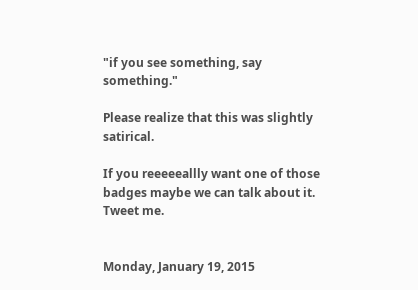"if you see something, say something."

Please realize that this was slightly satirical.

If you reeeeeallly want one of those badges maybe we can talk about it. Tweet me.


Monday, January 19, 2015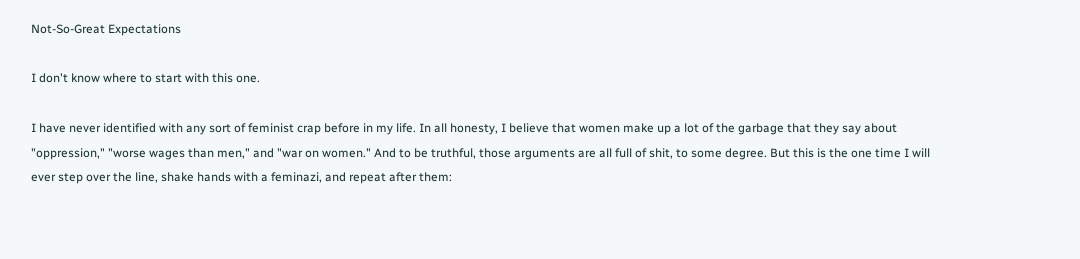Not-So-Great Expectations

I don't know where to start with this one.

I have never identified with any sort of feminist crap before in my life. In all honesty, I believe that women make up a lot of the garbage that they say about "oppression," "worse wages than men," and "war on women." And to be truthful, those arguments are all full of shit, to some degree. But this is the one time I will ever step over the line, shake hands with a feminazi, and repeat after them: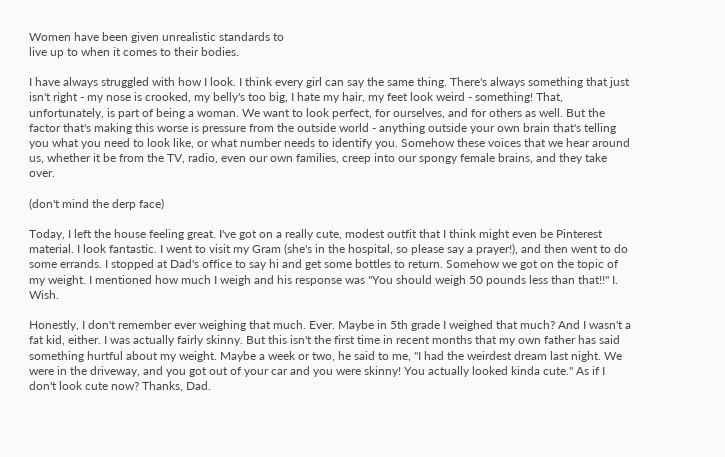Women have been given unrealistic standards to
live up to when it comes to their bodies.

I have always struggled with how I look. I think every girl can say the same thing. There's always something that just isn't right - my nose is crooked, my belly's too big, I hate my hair, my feet look weird - something! That, unfortunately, is part of being a woman. We want to look perfect, for ourselves, and for others as well. But the factor that's making this worse is pressure from the outside world - anything outside your own brain that's telling you what you need to look like, or what number needs to identify you. Somehow these voices that we hear around us, whether it be from the TV, radio, even our own families, creep into our spongy female brains, and they take over.

(don't mind the derp face)

Today, I left the house feeling great. I've got on a really cute, modest outfit that I think might even be Pinterest material. I look fantastic. I went to visit my Gram (she's in the hospital, so please say a prayer!), and then went to do some errands. I stopped at Dad's office to say hi and get some bottles to return. Somehow we got on the topic of my weight. I mentioned how much I weigh and his response was "You should weigh 50 pounds less than that!!" I. Wish.

Honestly, I don't remember ever weighing that much. Ever. Maybe in 5th grade I weighed that much? And I wasn't a fat kid, either. I was actually fairly skinny. But this isn't the first time in recent months that my own father has said something hurtful about my weight. Maybe a week or two, he said to me, "I had the weirdest dream last night. We were in the driveway, and you got out of your car and you were skinny! You actually looked kinda cute." As if I don't look cute now? Thanks, Dad.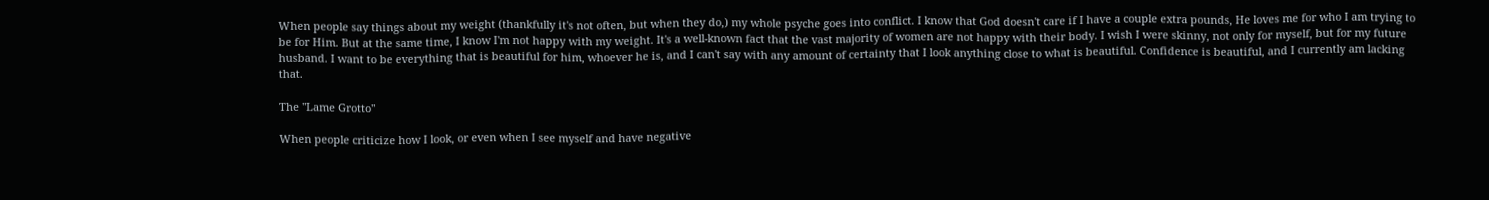When people say things about my weight (thankfully it's not often, but when they do,) my whole psyche goes into conflict. I know that God doesn't care if I have a couple extra pounds, He loves me for who I am trying to be for Him. But at the same time, I know I'm not happy with my weight. It's a well-known fact that the vast majority of women are not happy with their body. I wish I were skinny, not only for myself, but for my future husband. I want to be everything that is beautiful for him, whoever he is, and I can't say with any amount of certainty that I look anything close to what is beautiful. Confidence is beautiful, and I currently am lacking that.

The "Lame Grotto"

When people criticize how I look, or even when I see myself and have negative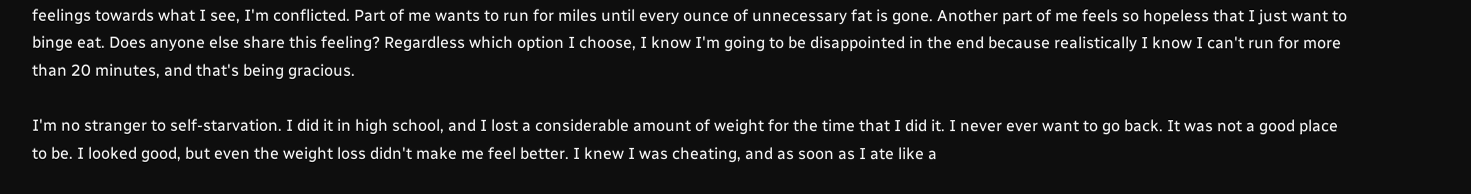feelings towards what I see, I'm conflicted. Part of me wants to run for miles until every ounce of unnecessary fat is gone. Another part of me feels so hopeless that I just want to binge eat. Does anyone else share this feeling? Regardless which option I choose, I know I'm going to be disappointed in the end because realistically I know I can't run for more than 20 minutes, and that's being gracious.

I'm no stranger to self-starvation. I did it in high school, and I lost a considerable amount of weight for the time that I did it. I never ever want to go back. It was not a good place to be. I looked good, but even the weight loss didn't make me feel better. I knew I was cheating, and as soon as I ate like a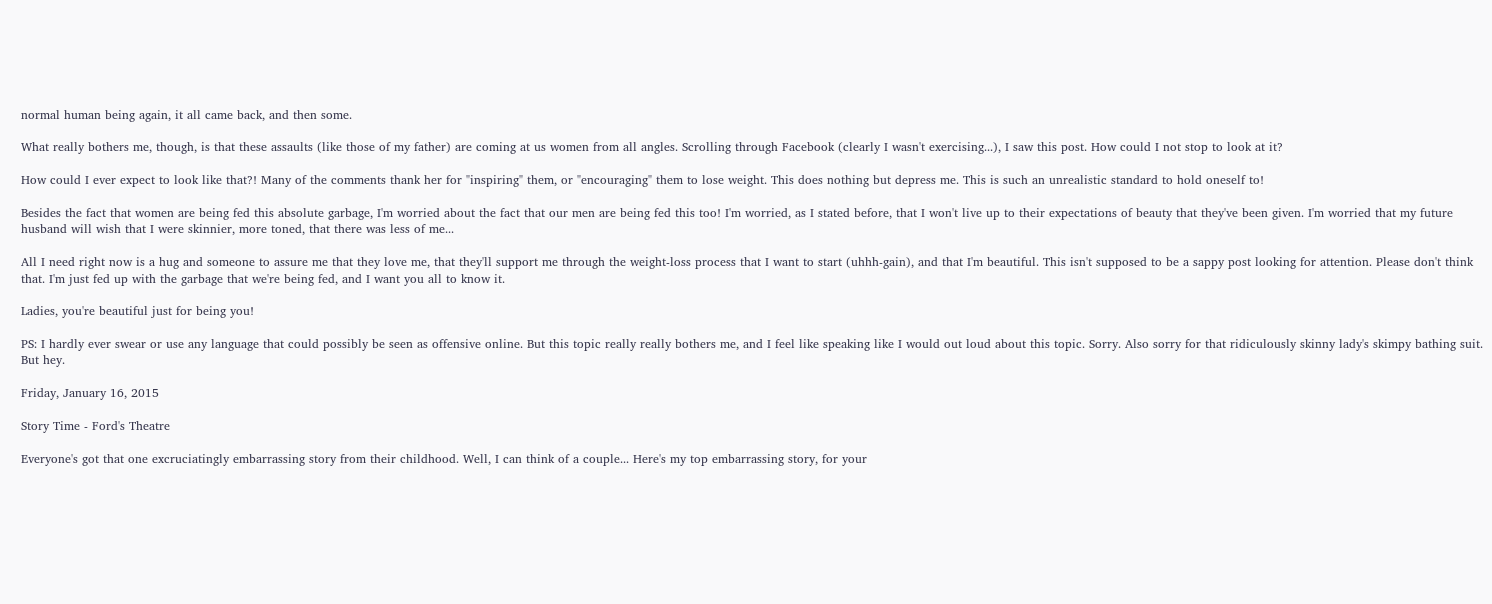normal human being again, it all came back, and then some.

What really bothers me, though, is that these assaults (like those of my father) are coming at us women from all angles. Scrolling through Facebook (clearly I wasn't exercising...), I saw this post. How could I not stop to look at it?

How could I ever expect to look like that?! Many of the comments thank her for "inspiring" them, or "encouraging" them to lose weight. This does nothing but depress me. This is such an unrealistic standard to hold oneself to!

Besides the fact that women are being fed this absolute garbage, I'm worried about the fact that our men are being fed this too! I'm worried, as I stated before, that I won't live up to their expectations of beauty that they've been given. I'm worried that my future husband will wish that I were skinnier, more toned, that there was less of me...

All I need right now is a hug and someone to assure me that they love me, that they'll support me through the weight-loss process that I want to start (uhhh-gain), and that I'm beautiful. This isn't supposed to be a sappy post looking for attention. Please don't think that. I'm just fed up with the garbage that we're being fed, and I want you all to know it.

Ladies, you're beautiful just for being you!

PS: I hardly ever swear or use any language that could possibly be seen as offensive online. But this topic really really bothers me, and I feel like speaking like I would out loud about this topic. Sorry. Also sorry for that ridiculously skinny lady's skimpy bathing suit. But hey.

Friday, January 16, 2015

Story Time - Ford's Theatre

Everyone's got that one excruciatingly embarrassing story from their childhood. Well, I can think of a couple... Here's my top embarrassing story, for your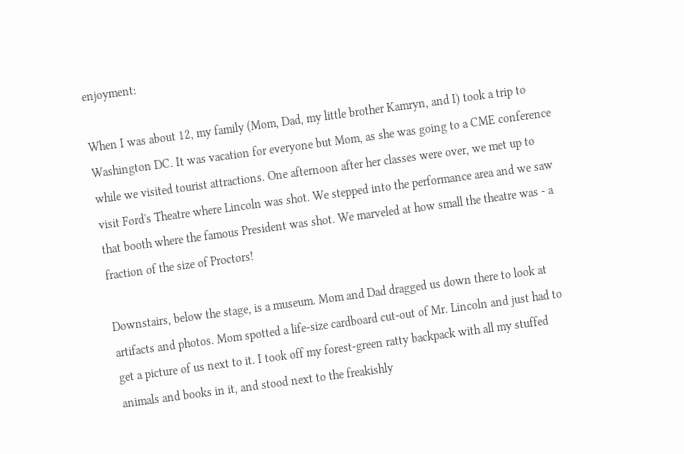enjoyment:

When I was about 12, my family (Mom, Dad, my little brother Kamryn, and I) took a trip to Washington DC. It was vacation for everyone but Mom, as she was going to a CME conference while we visited tourist attractions. One afternoon after her classes were over, we met up to visit Ford's Theatre where Lincoln was shot. We stepped into the performance area and we saw that booth where the famous President was shot. We marveled at how small the theatre was - a fraction of the size of Proctors!

Downstairs, below the stage, is a museum. Mom and Dad dragged us down there to look at artifacts and photos. Mom spotted a life-size cardboard cut-out of Mr. Lincoln and just had to get a picture of us next to it. I took off my forest-green ratty backpack with all my stuffed animals and books in it, and stood next to the freakishly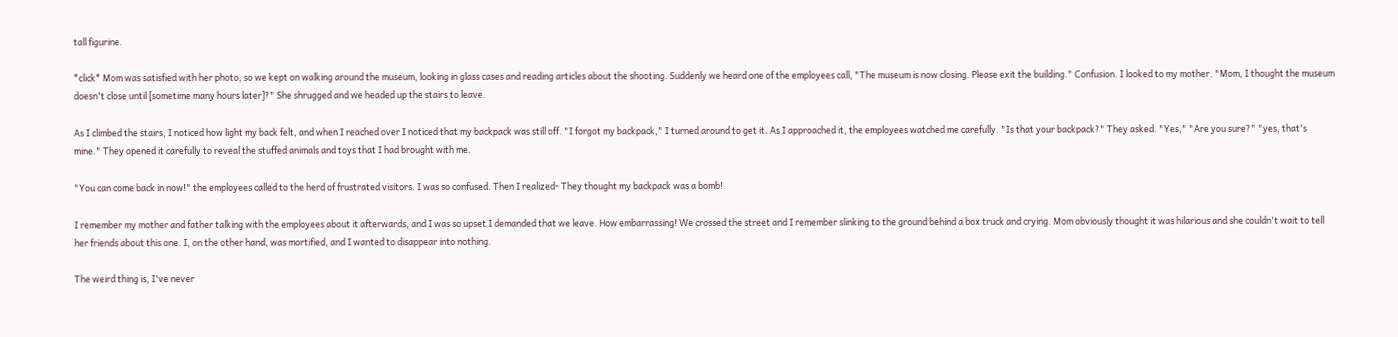tall figurine.

*click* Mom was satisfied with her photo, so we kept on walking around the museum, looking in glass cases and reading articles about the shooting. Suddenly we heard one of the employees call, "The museum is now closing. Please exit the building." Confusion. I looked to my mother. "Mom, I thought the museum doesn't close until [sometime many hours later]?" She shrugged and we headed up the stairs to leave.

As I climbed the stairs, I noticed how light my back felt, and when I reached over I noticed that my backpack was still off. "I forgot my backpack," I turned around to get it. As I approached it, the employees watched me carefully. "Is that your backpack?" They asked. "Yes," "Are you sure?" "yes, that's mine." They opened it carefully to reveal the stuffed animals and toys that I had brought with me.

"You can come back in now!" the employees called to the herd of frustrated visitors. I was so confused. Then I realized- They thought my backpack was a bomb!

I remember my mother and father talking with the employees about it afterwards, and I was so upset I demanded that we leave. How embarrassing! We crossed the street and I remember slinking to the ground behind a box truck and crying. Mom obviously thought it was hilarious and she couldn't wait to tell her friends about this one. I, on the other hand, was mortified, and I wanted to disappear into nothing.

The weird thing is, I've never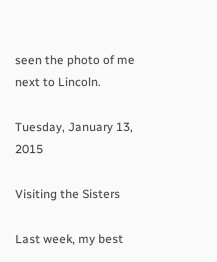seen the photo of me next to Lincoln.

Tuesday, January 13, 2015

Visiting the Sisters

Last week, my best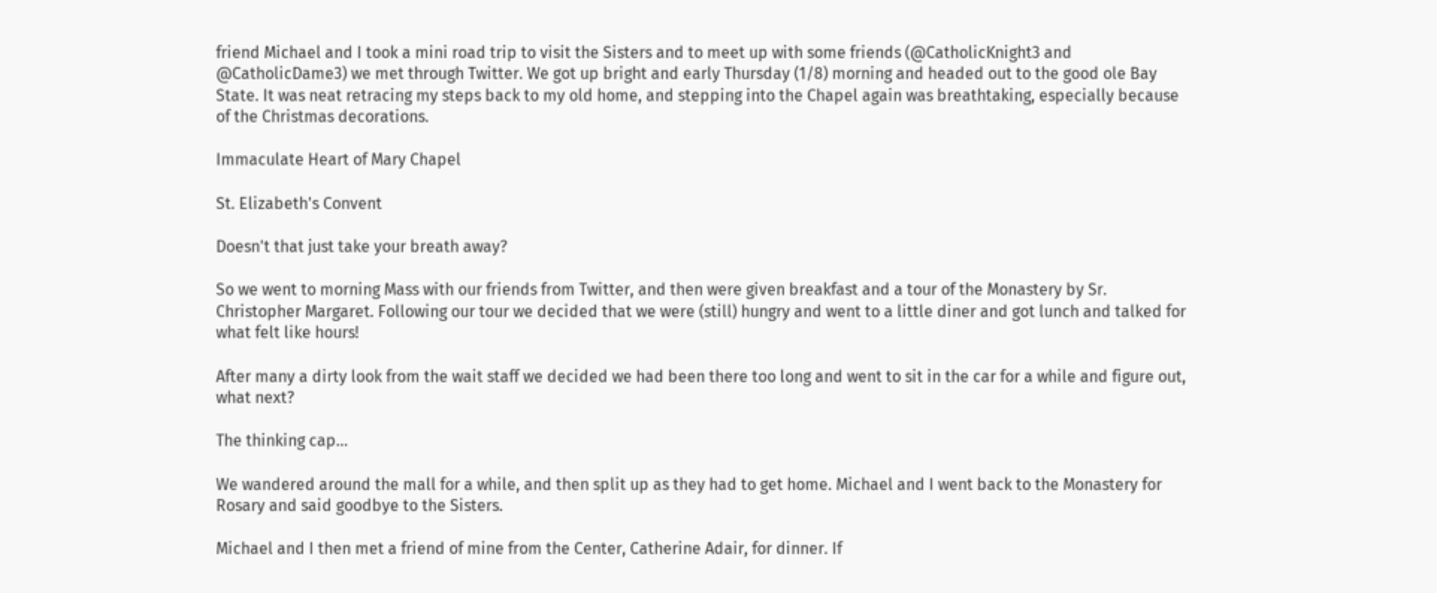friend Michael and I took a mini road trip to visit the Sisters and to meet up with some friends (@CatholicKnight3 and @CatholicDame3) we met through Twitter. We got up bright and early Thursday (1/8) morning and headed out to the good ole Bay State. It was neat retracing my steps back to my old home, and stepping into the Chapel again was breathtaking, especially because of the Christmas decorations.

Immaculate Heart of Mary Chapel

St. Elizabeth's Convent

Doesn't that just take your breath away?

So we went to morning Mass with our friends from Twitter, and then were given breakfast and a tour of the Monastery by Sr. Christopher Margaret. Following our tour we decided that we were (still) hungry and went to a little diner and got lunch and talked for what felt like hours!

After many a dirty look from the wait staff we decided we had been there too long and went to sit in the car for a while and figure out, what next?

The thinking cap...

We wandered around the mall for a while, and then split up as they had to get home. Michael and I went back to the Monastery for Rosary and said goodbye to the Sisters.

Michael and I then met a friend of mine from the Center, Catherine Adair, for dinner. If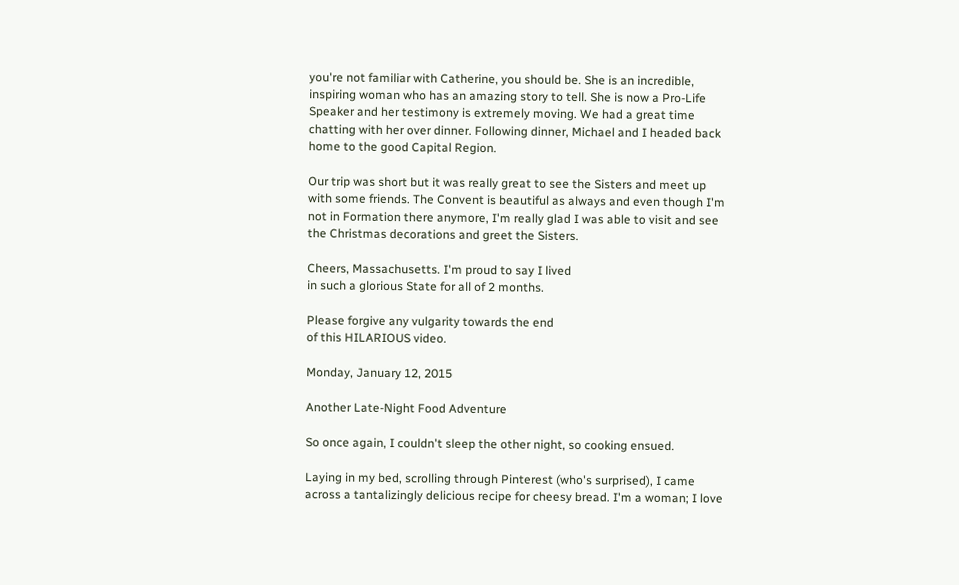you're not familiar with Catherine, you should be. She is an incredible, inspiring woman who has an amazing story to tell. She is now a Pro-Life Speaker and her testimony is extremely moving. We had a great time chatting with her over dinner. Following dinner, Michael and I headed back home to the good Capital Region.

Our trip was short but it was really great to see the Sisters and meet up with some friends. The Convent is beautiful as always and even though I'm not in Formation there anymore, I'm really glad I was able to visit and see the Christmas decorations and greet the Sisters.

Cheers, Massachusetts. I'm proud to say I lived
in such a glorious State for all of 2 months.

Please forgive any vulgarity towards the end
of this HILARIOUS video.

Monday, January 12, 2015

Another Late-Night Food Adventure

So once again, I couldn't sleep the other night, so cooking ensued.

Laying in my bed, scrolling through Pinterest (who's surprised), I came across a tantalizingly delicious recipe for cheesy bread. I'm a woman; I love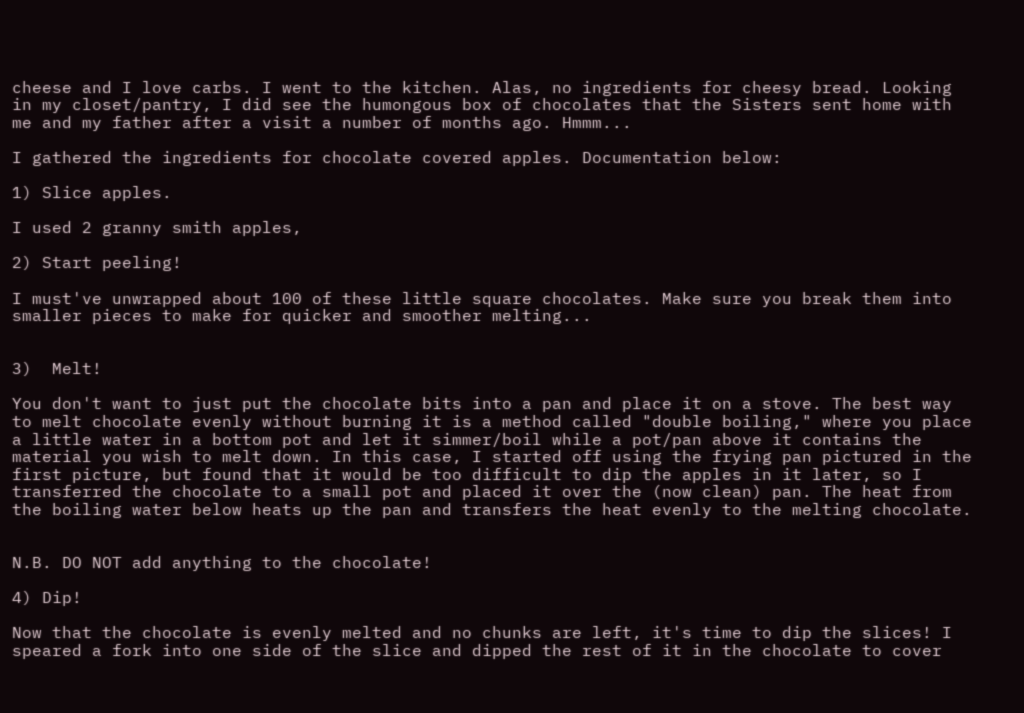cheese and I love carbs. I went to the kitchen. Alas, no ingredients for cheesy bread. Looking in my closet/pantry, I did see the humongous box of chocolates that the Sisters sent home with me and my father after a visit a number of months ago. Hmmm...

I gathered the ingredients for chocolate covered apples. Documentation below:

1) Slice apples.

I used 2 granny smith apples,

2) Start peeling!

I must've unwrapped about 100 of these little square chocolates. Make sure you break them into smaller pieces to make for quicker and smoother melting...


3)  Melt!

You don't want to just put the chocolate bits into a pan and place it on a stove. The best way to melt chocolate evenly without burning it is a method called "double boiling," where you place a little water in a bottom pot and let it simmer/boil while a pot/pan above it contains the material you wish to melt down. In this case, I started off using the frying pan pictured in the first picture, but found that it would be too difficult to dip the apples in it later, so I transferred the chocolate to a small pot and placed it over the (now clean) pan. The heat from the boiling water below heats up the pan and transfers the heat evenly to the melting chocolate.


N.B. DO NOT add anything to the chocolate!

4) Dip!

Now that the chocolate is evenly melted and no chunks are left, it's time to dip the slices! I speared a fork into one side of the slice and dipped the rest of it in the chocolate to cover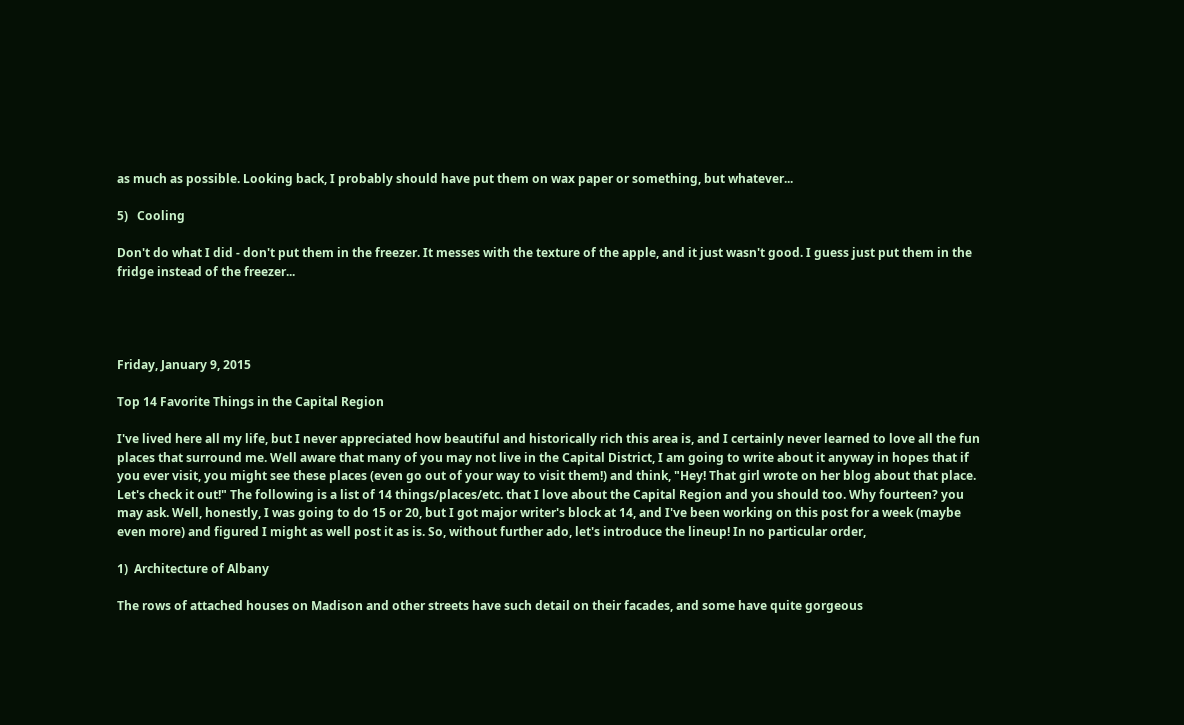as much as possible. Looking back, I probably should have put them on wax paper or something, but whatever...

5)   Cooling

Don't do what I did - don't put them in the freezer. It messes with the texture of the apple, and it just wasn't good. I guess just put them in the fridge instead of the freezer...




Friday, January 9, 2015

Top 14 Favorite Things in the Capital Region

I've lived here all my life, but I never appreciated how beautiful and historically rich this area is, and I certainly never learned to love all the fun places that surround me. Well aware that many of you may not live in the Capital District, I am going to write about it anyway in hopes that if you ever visit, you might see these places (even go out of your way to visit them!) and think, "Hey! That girl wrote on her blog about that place. Let's check it out!" The following is a list of 14 things/places/etc. that I love about the Capital Region and you should too. Why fourteen? you may ask. Well, honestly, I was going to do 15 or 20, but I got major writer's block at 14, and I've been working on this post for a week (maybe even more) and figured I might as well post it as is. So, without further ado, let's introduce the lineup! In no particular order,

1)  Architecture of Albany

The rows of attached houses on Madison and other streets have such detail on their facades, and some have quite gorgeous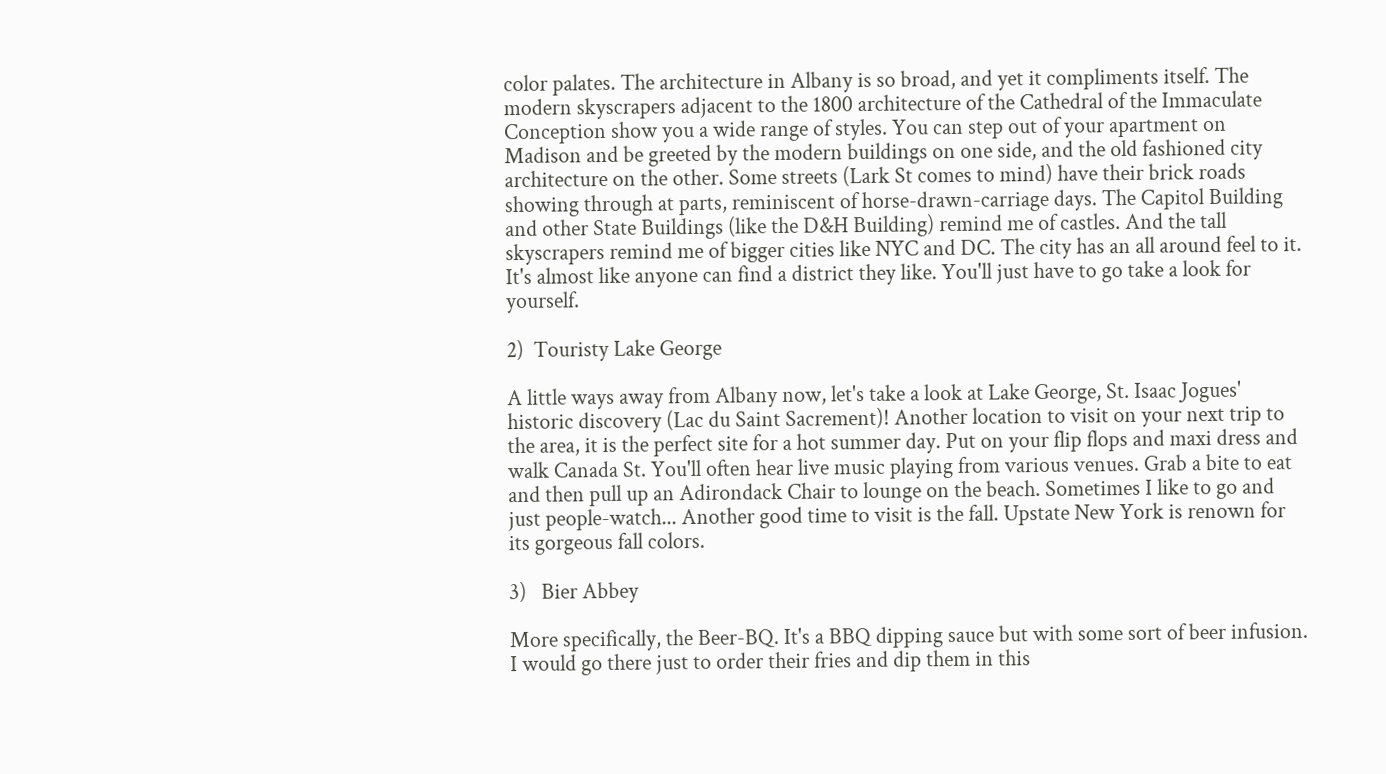color palates. The architecture in Albany is so broad, and yet it compliments itself. The modern skyscrapers adjacent to the 1800 architecture of the Cathedral of the Immaculate Conception show you a wide range of styles. You can step out of your apartment on Madison and be greeted by the modern buildings on one side, and the old fashioned city architecture on the other. Some streets (Lark St comes to mind) have their brick roads showing through at parts, reminiscent of horse-drawn-carriage days. The Capitol Building and other State Buildings (like the D&H Building) remind me of castles. And the tall skyscrapers remind me of bigger cities like NYC and DC. The city has an all around feel to it. It's almost like anyone can find a district they like. You'll just have to go take a look for yourself.

2)  Touristy Lake George

A little ways away from Albany now, let's take a look at Lake George, St. Isaac Jogues' historic discovery (Lac du Saint Sacrement)! Another location to visit on your next trip to the area, it is the perfect site for a hot summer day. Put on your flip flops and maxi dress and walk Canada St. You'll often hear live music playing from various venues. Grab a bite to eat and then pull up an Adirondack Chair to lounge on the beach. Sometimes I like to go and just people-watch... Another good time to visit is the fall. Upstate New York is renown for its gorgeous fall colors.

3)   Bier Abbey

More specifically, the Beer-BQ. It's a BBQ dipping sauce but with some sort of beer infusion. I would go there just to order their fries and dip them in this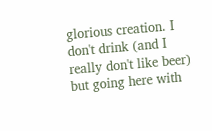glorious creation. I don't drink (and I really don't like beer) but going here with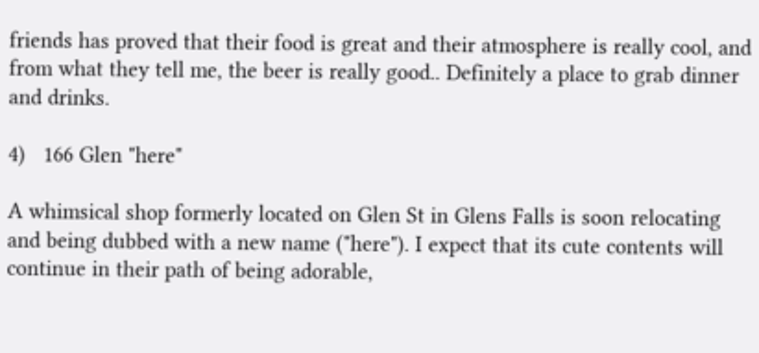friends has proved that their food is great and their atmosphere is really cool, and from what they tell me, the beer is really good.. Definitely a place to grab dinner and drinks.

4)   166 Glen "here"

A whimsical shop formerly located on Glen St in Glens Falls is soon relocating and being dubbed with a new name ("here"). I expect that its cute contents will continue in their path of being adorable,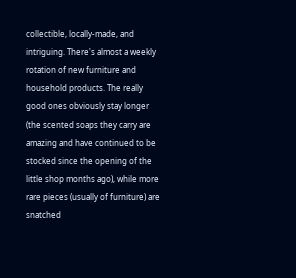collectible, locally-made, and intriguing. There's almost a weekly rotation of new furniture and household products. The really good ones obviously stay longer (the scented soaps they carry are amazing and have continued to be stocked since the opening of the little shop months ago), while more rare pieces (usually of furniture) are snatched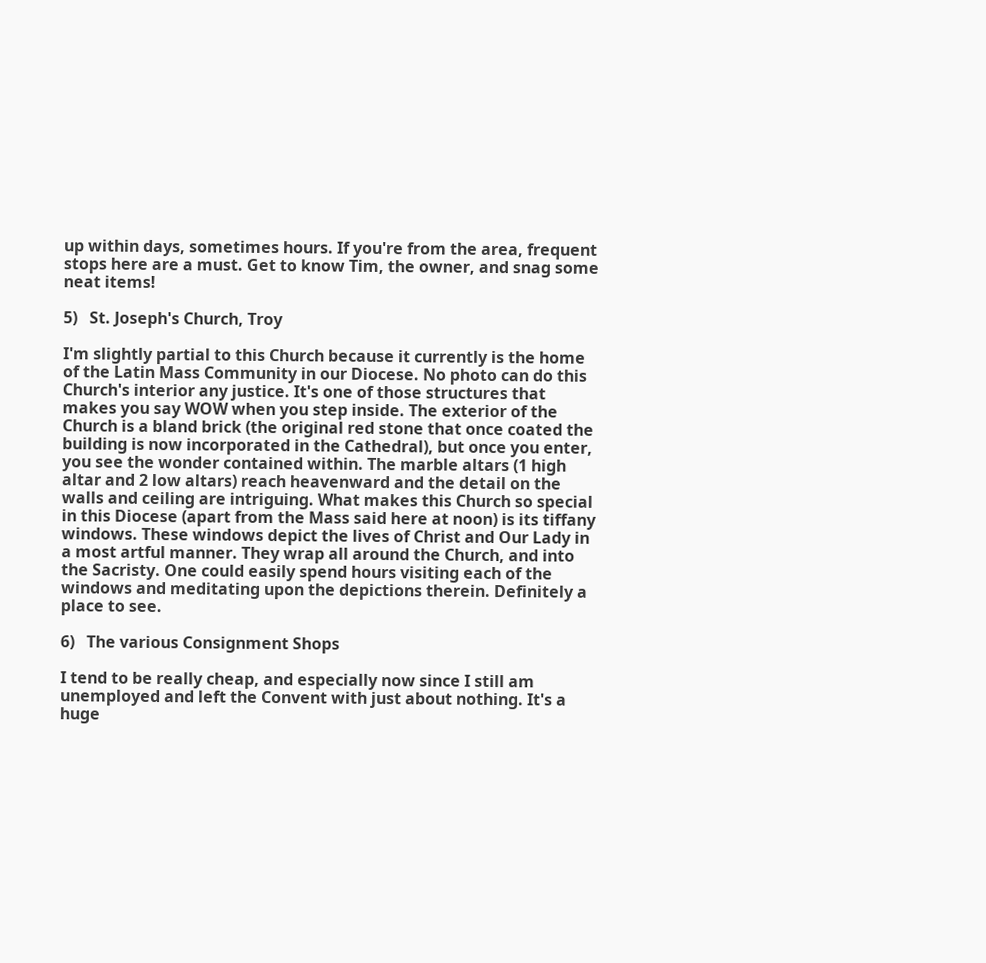up within days, sometimes hours. If you're from the area, frequent stops here are a must. Get to know Tim, the owner, and snag some neat items!

5)   St. Joseph's Church, Troy

I'm slightly partial to this Church because it currently is the home of the Latin Mass Community in our Diocese. No photo can do this Church's interior any justice. It's one of those structures that makes you say WOW when you step inside. The exterior of the Church is a bland brick (the original red stone that once coated the building is now incorporated in the Cathedral), but once you enter, you see the wonder contained within. The marble altars (1 high altar and 2 low altars) reach heavenward and the detail on the walls and ceiling are intriguing. What makes this Church so special in this Diocese (apart from the Mass said here at noon) is its tiffany windows. These windows depict the lives of Christ and Our Lady in a most artful manner. They wrap all around the Church, and into the Sacristy. One could easily spend hours visiting each of the windows and meditating upon the depictions therein. Definitely a place to see.

6)   The various Consignment Shops

I tend to be really cheap, and especially now since I still am unemployed and left the Convent with just about nothing. It's a huge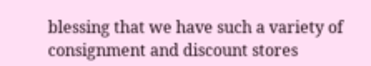blessing that we have such a variety of consignment and discount stores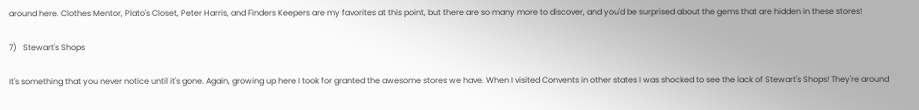around here. Clothes Mentor, Plato's Closet, Peter Harris, and Finders Keepers are my favorites at this point, but there are so many more to discover, and you'd be surprised about the gems that are hidden in these stores!

7)   Stewart's Shops

It's something that you never notice until it's gone. Again, growing up here I took for granted the awesome stores we have. When I visited Convents in other states I was shocked to see the lack of Stewart's Shops! They're around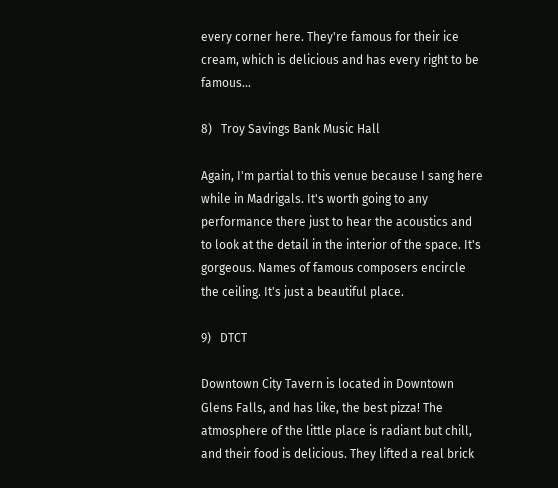every corner here. They're famous for their ice cream, which is delicious and has every right to be famous...

8)   Troy Savings Bank Music Hall

Again, I'm partial to this venue because I sang here while in Madrigals. It's worth going to any performance there just to hear the acoustics and to look at the detail in the interior of the space. It's gorgeous. Names of famous composers encircle the ceiling. It's just a beautiful place.

9)   DTCT

Downtown City Tavern is located in Downtown Glens Falls, and has like, the best pizza! The atmosphere of the little place is radiant but chill, and their food is delicious. They lifted a real brick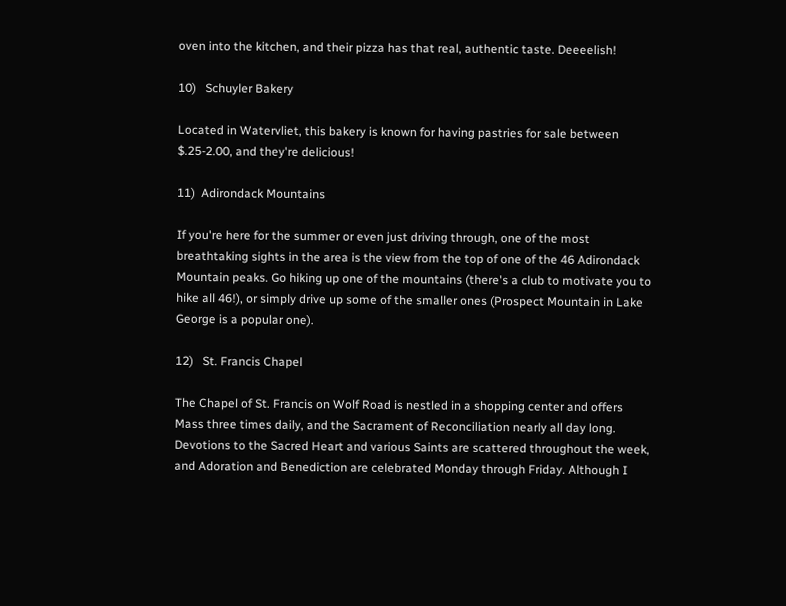oven into the kitchen, and their pizza has that real, authentic taste. Deeeelish!

10)   Schuyler Bakery

Located in Watervliet, this bakery is known for having pastries for sale between $.25-2.00, and they're delicious!

11)  Adirondack Mountains

If you're here for the summer or even just driving through, one of the most breathtaking sights in the area is the view from the top of one of the 46 Adirondack Mountain peaks. Go hiking up one of the mountains (there's a club to motivate you to hike all 46!), or simply drive up some of the smaller ones (Prospect Mountain in Lake George is a popular one).

12)   St. Francis Chapel

The Chapel of St. Francis on Wolf Road is nestled in a shopping center and offers Mass three times daily, and the Sacrament of Reconciliation nearly all day long. Devotions to the Sacred Heart and various Saints are scattered throughout the week, and Adoration and Benediction are celebrated Monday through Friday. Although I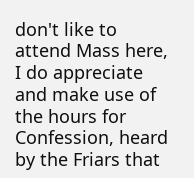don't like to attend Mass here, I do appreciate and make use of the hours for Confession, heard by the Friars that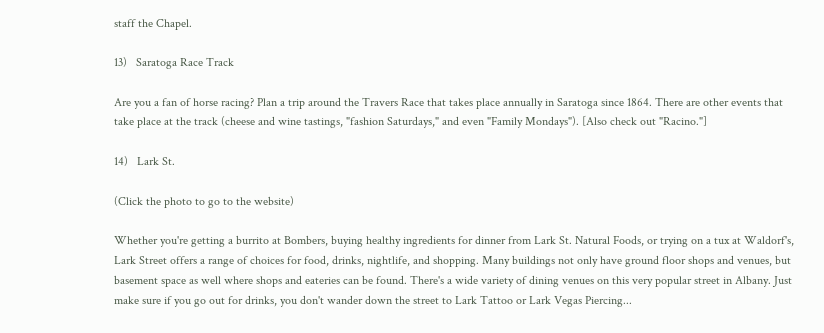staff the Chapel.

13)   Saratoga Race Track

Are you a fan of horse racing? Plan a trip around the Travers Race that takes place annually in Saratoga since 1864. There are other events that take place at the track (cheese and wine tastings, "fashion Saturdays," and even "Family Mondays"). [Also check out "Racino."]

14)   Lark St.

(Click the photo to go to the website)

Whether you're getting a burrito at Bombers, buying healthy ingredients for dinner from Lark St. Natural Foods, or trying on a tux at Waldorf's, Lark Street offers a range of choices for food, drinks, nightlife, and shopping. Many buildings not only have ground floor shops and venues, but basement space as well where shops and eateries can be found. There's a wide variety of dining venues on this very popular street in Albany. Just make sure if you go out for drinks, you don't wander down the street to Lark Tattoo or Lark Vegas Piercing...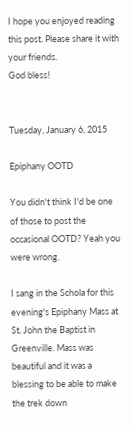I hope you enjoyed reading this post. Please share it with your friends.
God bless!


Tuesday, January 6, 2015

Epiphany OOTD

You didn't think I'd be one of those to post the occasional OOTD? Yeah you were wrong.

I sang in the Schola for this evening's Epiphany Mass at St. John the Baptist in Greenville. Mass was beautiful and it was a blessing to be able to make the trek down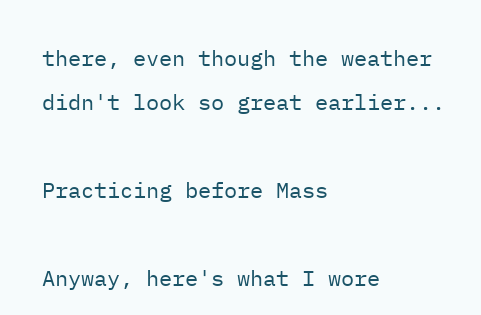there, even though the weather didn't look so great earlier...

Practicing before Mass

Anyway, here's what I wore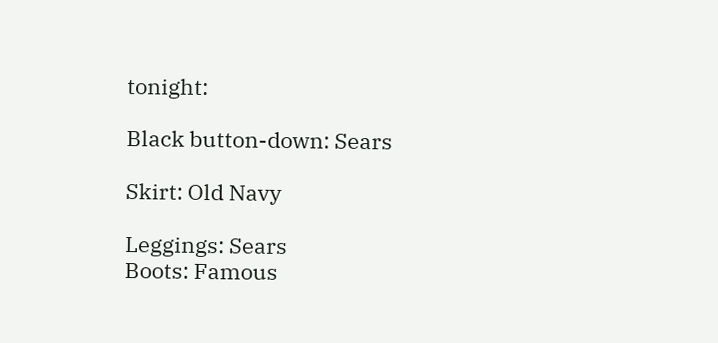tonight:

Black button-down: Sears

Skirt: Old Navy

Leggings: Sears
Boots: Famous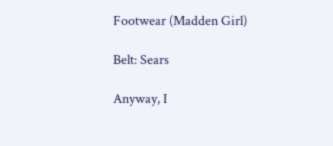Footwear (Madden Girl)

Belt: Sears

Anyway, I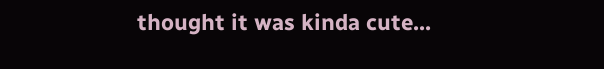thought it was kinda cute...